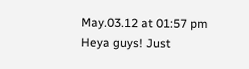May.03.12 at 01:57 pm
Heya guys! Just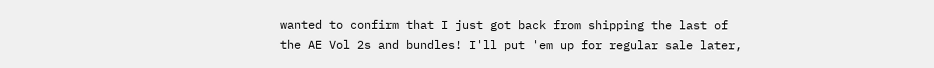wanted to confirm that I just got back from shipping the last of the AE Vol 2s and bundles! I'll put 'em up for regular sale later,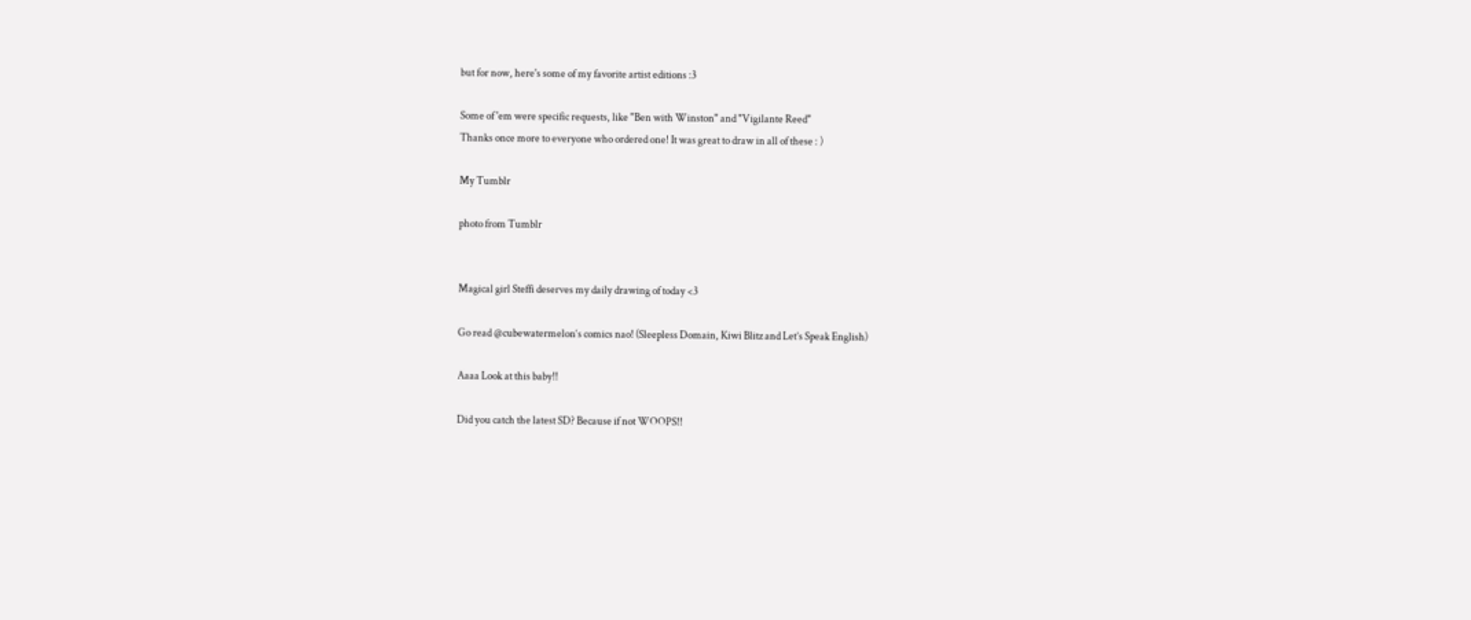but for now, here's some of my favorite artist editions :3

Some of 'em were specific requests, like "Ben with Winston" and "Vigilante Reed"
Thanks once more to everyone who ordered one! It was great to draw in all of these : )

My Tumblr

photo from Tumblr


Magical girl Steffi deserves my daily drawing of today <3

Go read @cubewatermelon‘s comics nao! (Sleepless Domain, Kiwi Blitz and Let’s Speak English)

Aaaa Look at this baby!!

Did you catch the latest SD? Because if not WOOPS!!